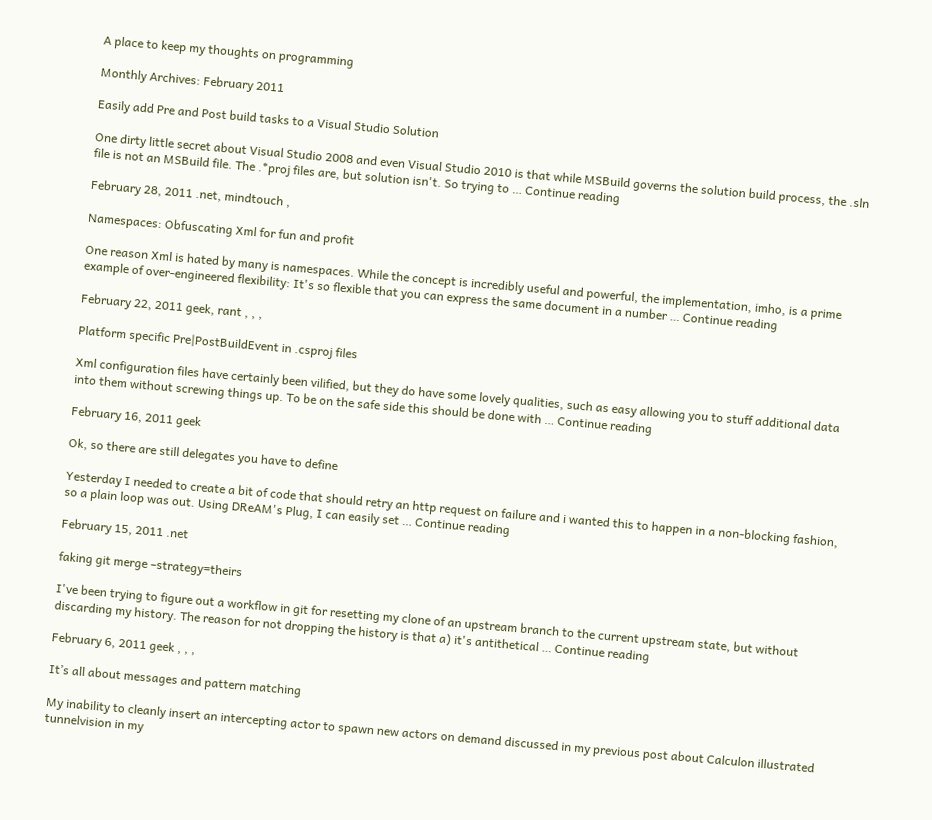A place to keep my thoughts on programming

Monthly Archives: February 2011

Easily add Pre and Post build tasks to a Visual Studio Solution

One dirty little secret about Visual Studio 2008 and even Visual Studio 2010 is that while MSBuild governs the solution build process, the .sln file is not an MSBuild file. The .*proj files are, but solution isn't. So trying to … Continue reading

February 28, 2011 .net, mindtouch ,

Namespaces: Obfuscating Xml for fun and profit

One reason Xml is hated by many is namespaces. While the concept is incredibly useful and powerful, the implementation, imho, is a prime example of over-engineered flexibility: It's so flexible that you can express the same document in a number … Continue reading

February 22, 2011 geek, rant , , ,

Platform specific Pre|PostBuildEvent in .csproj files

Xml configuration files have certainly been vilified, but they do have some lovely qualities, such as easy allowing you to stuff additional data into them without screwing things up. To be on the safe side this should be done with … Continue reading

February 16, 2011 geek

Ok, so there are still delegates you have to define

Yesterday I needed to create a bit of code that should retry an http request on failure and i wanted this to happen in a non-blocking fashion, so a plain loop was out. Using DReAM's Plug, I can easily set … Continue reading

February 15, 2011 .net

faking git merge –strategy=theirs

I've been trying to figure out a workflow in git for resetting my clone of an upstream branch to the current upstream state, but without discarding my history. The reason for not dropping the history is that a) it's antithetical … Continue reading

February 6, 2011 geek , , ,

It’s all about messages and pattern matching

My inability to cleanly insert an intercepting actor to spawn new actors on demand discussed in my previous post about Calculon illustrated tunnelvision in my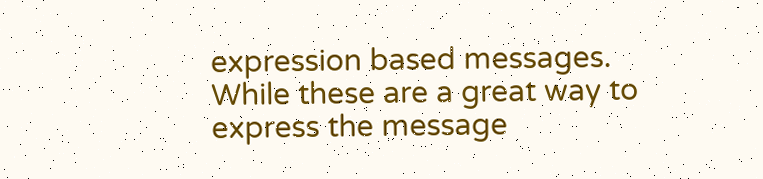expression based messages. While these are a great way to express the message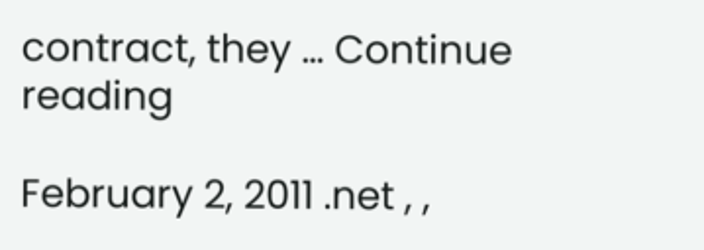contract, they … Continue reading

February 2, 2011 .net , ,